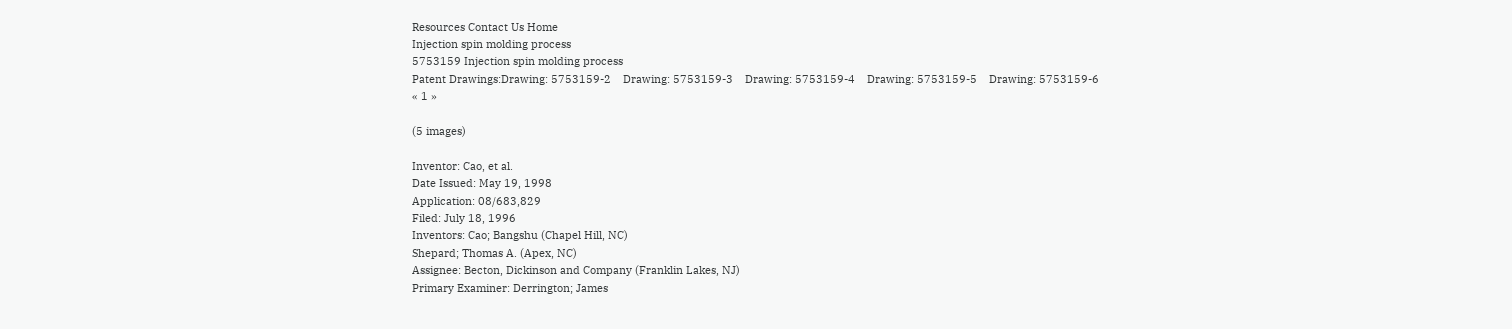Resources Contact Us Home
Injection spin molding process
5753159 Injection spin molding process
Patent Drawings:Drawing: 5753159-2    Drawing: 5753159-3    Drawing: 5753159-4    Drawing: 5753159-5    Drawing: 5753159-6
« 1 »

(5 images)

Inventor: Cao, et al.
Date Issued: May 19, 1998
Application: 08/683,829
Filed: July 18, 1996
Inventors: Cao; Bangshu (Chapel Hill, NC)
Shepard; Thomas A. (Apex, NC)
Assignee: Becton, Dickinson and Company (Franklin Lakes, NJ)
Primary Examiner: Derrington; James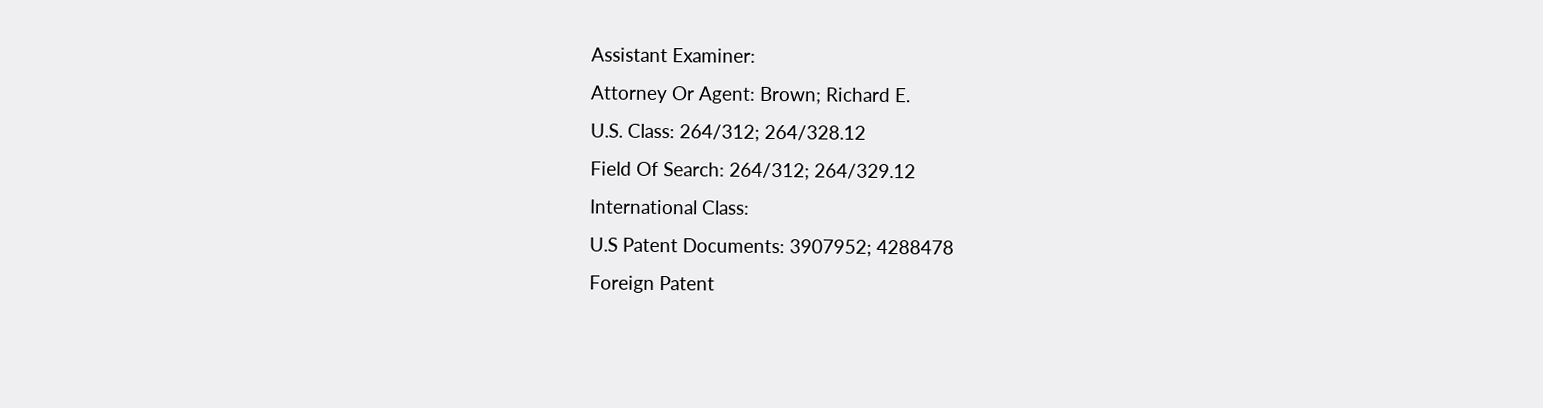Assistant Examiner:
Attorney Or Agent: Brown; Richard E.
U.S. Class: 264/312; 264/328.12
Field Of Search: 264/312; 264/329.12
International Class:
U.S Patent Documents: 3907952; 4288478
Foreign Patent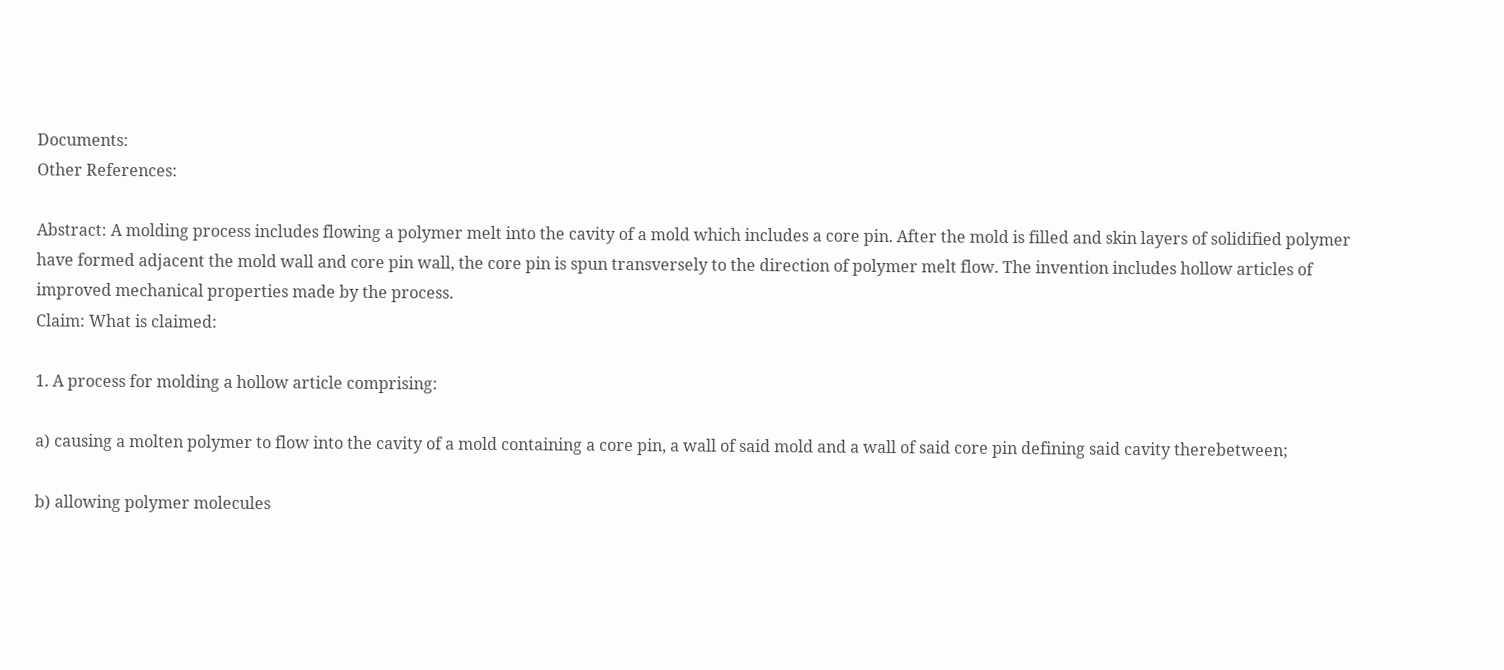Documents:
Other References:

Abstract: A molding process includes flowing a polymer melt into the cavity of a mold which includes a core pin. After the mold is filled and skin layers of solidified polymer have formed adjacent the mold wall and core pin wall, the core pin is spun transversely to the direction of polymer melt flow. The invention includes hollow articles of improved mechanical properties made by the process.
Claim: What is claimed:

1. A process for molding a hollow article comprising:

a) causing a molten polymer to flow into the cavity of a mold containing a core pin, a wall of said mold and a wall of said core pin defining said cavity therebetween;

b) allowing polymer molecules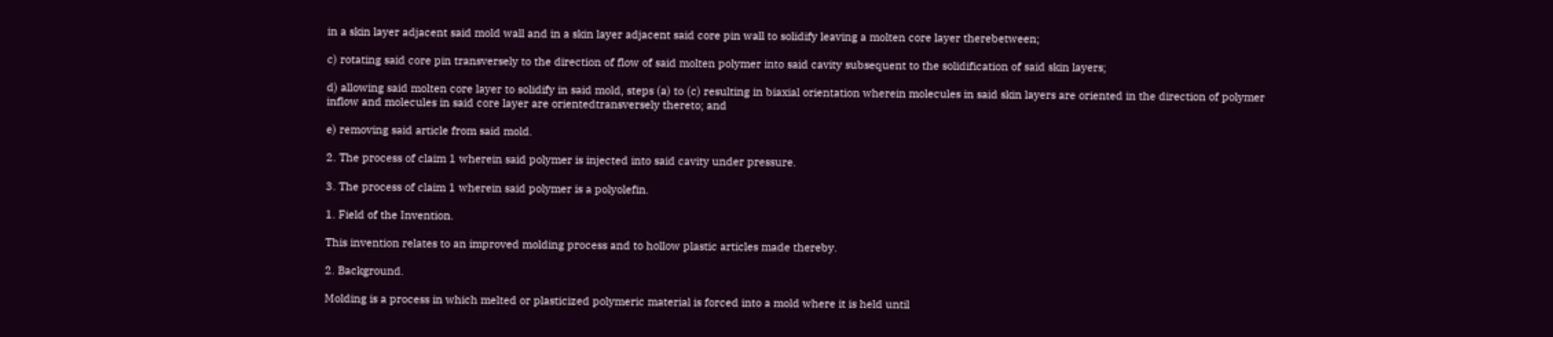in a skin layer adjacent said mold wall and in a skin layer adjacent said core pin wall to solidify leaving a molten core layer therebetween;

c) rotating said core pin transversely to the direction of flow of said molten polymer into said cavity subsequent to the solidification of said skin layers;

d) allowing said molten core layer to solidify in said mold, steps (a) to (c) resulting in biaxial orientation wherein molecules in said skin layers are oriented in the direction of polymer inflow and molecules in said core layer are orientedtransversely thereto; and

e) removing said article from said mold.

2. The process of claim 1 wherein said polymer is injected into said cavity under pressure.

3. The process of claim 1 wherein said polymer is a polyolefin.

1. Field of the Invention.

This invention relates to an improved molding process and to hollow plastic articles made thereby.

2. Background.

Molding is a process in which melted or plasticized polymeric material is forced into a mold where it is held until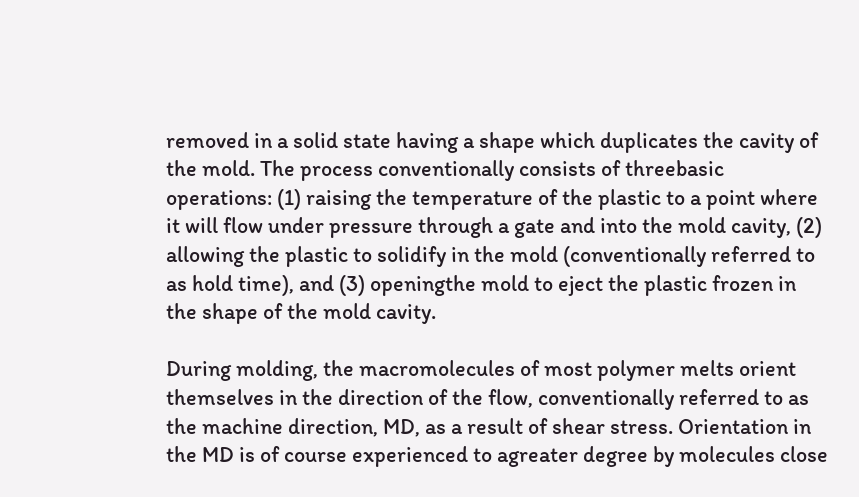removed in a solid state having a shape which duplicates the cavity of the mold. The process conventionally consists of threebasic operations: (1) raising the temperature of the plastic to a point where it will flow under pressure through a gate and into the mold cavity, (2) allowing the plastic to solidify in the mold (conventionally referred to as hold time), and (3) openingthe mold to eject the plastic frozen in the shape of the mold cavity.

During molding, the macromolecules of most polymer melts orient themselves in the direction of the flow, conventionally referred to as the machine direction, MD, as a result of shear stress. Orientation in the MD is of course experienced to agreater degree by molecules close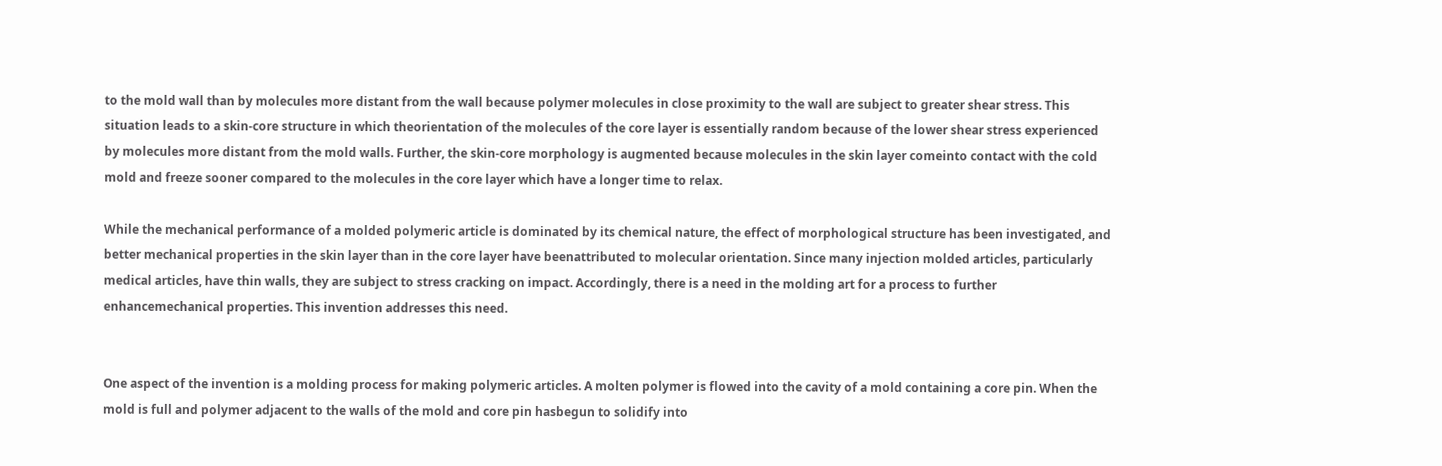to the mold wall than by molecules more distant from the wall because polymer molecules in close proximity to the wall are subject to greater shear stress. This situation leads to a skin-core structure in which theorientation of the molecules of the core layer is essentially random because of the lower shear stress experienced by molecules more distant from the mold walls. Further, the skin-core morphology is augmented because molecules in the skin layer comeinto contact with the cold mold and freeze sooner compared to the molecules in the core layer which have a longer time to relax.

While the mechanical performance of a molded polymeric article is dominated by its chemical nature, the effect of morphological structure has been investigated, and better mechanical properties in the skin layer than in the core layer have beenattributed to molecular orientation. Since many injection molded articles, particularly medical articles, have thin walls, they are subject to stress cracking on impact. Accordingly, there is a need in the molding art for a process to further enhancemechanical properties. This invention addresses this need.


One aspect of the invention is a molding process for making polymeric articles. A molten polymer is flowed into the cavity of a mold containing a core pin. When the mold is full and polymer adjacent to the walls of the mold and core pin hasbegun to solidify into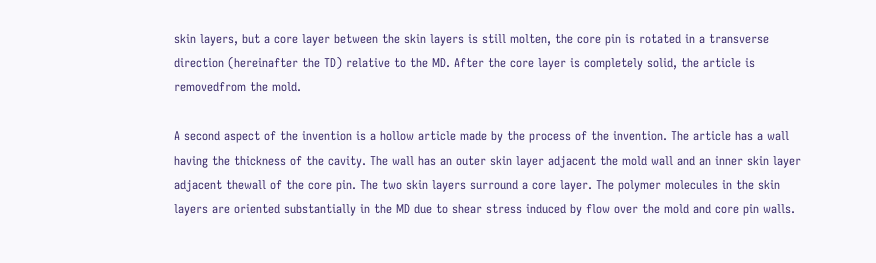skin layers, but a core layer between the skin layers is still molten, the core pin is rotated in a transverse direction (hereinafter the TD) relative to the MD. After the core layer is completely solid, the article is removedfrom the mold.

A second aspect of the invention is a hollow article made by the process of the invention. The article has a wall having the thickness of the cavity. The wall has an outer skin layer adjacent the mold wall and an inner skin layer adjacent thewall of the core pin. The two skin layers surround a core layer. The polymer molecules in the skin layers are oriented substantially in the MD due to shear stress induced by flow over the mold and core pin walls.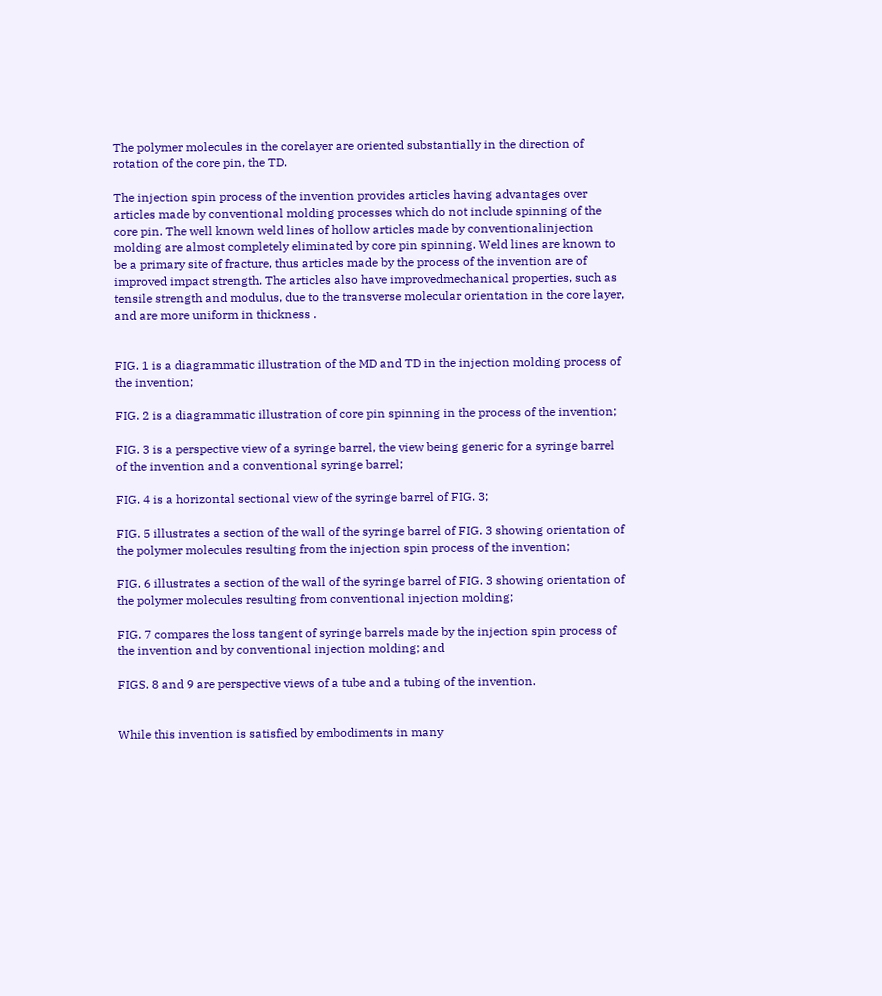The polymer molecules in the corelayer are oriented substantially in the direction of rotation of the core pin, the TD.

The injection spin process of the invention provides articles having advantages over articles made by conventional molding processes which do not include spinning of the core pin. The well known weld lines of hollow articles made by conventionalinjection molding are almost completely eliminated by core pin spinning. Weld lines are known to be a primary site of fracture, thus articles made by the process of the invention are of improved impact strength. The articles also have improvedmechanical properties, such as tensile strength and modulus, due to the transverse molecular orientation in the core layer, and are more uniform in thickness .


FIG. 1 is a diagrammatic illustration of the MD and TD in the injection molding process of the invention;

FIG. 2 is a diagrammatic illustration of core pin spinning in the process of the invention;

FIG. 3 is a perspective view of a syringe barrel, the view being generic for a syringe barrel of the invention and a conventional syringe barrel;

FIG. 4 is a horizontal sectional view of the syringe barrel of FIG. 3;

FIG. 5 illustrates a section of the wall of the syringe barrel of FIG. 3 showing orientation of the polymer molecules resulting from the injection spin process of the invention;

FIG. 6 illustrates a section of the wall of the syringe barrel of FIG. 3 showing orientation of the polymer molecules resulting from conventional injection molding;

FIG. 7 compares the loss tangent of syringe barrels made by the injection spin process of the invention and by conventional injection molding; and

FIGS. 8 and 9 are perspective views of a tube and a tubing of the invention.


While this invention is satisfied by embodiments in many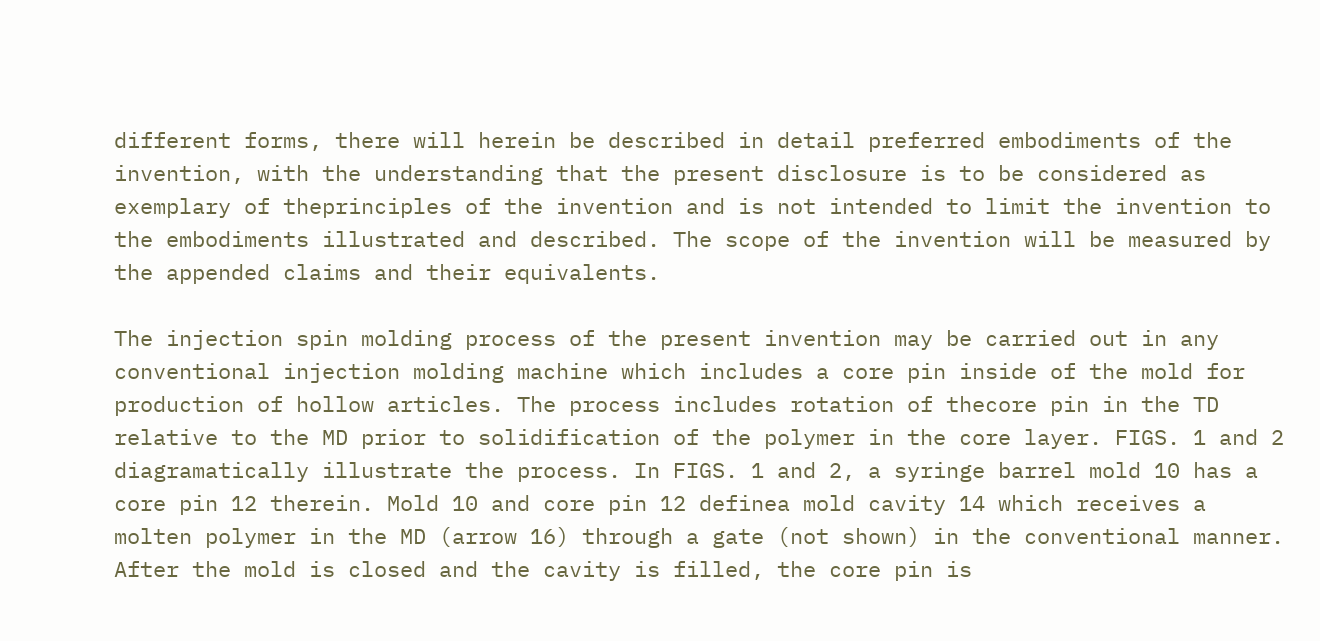different forms, there will herein be described in detail preferred embodiments of the invention, with the understanding that the present disclosure is to be considered as exemplary of theprinciples of the invention and is not intended to limit the invention to the embodiments illustrated and described. The scope of the invention will be measured by the appended claims and their equivalents.

The injection spin molding process of the present invention may be carried out in any conventional injection molding machine which includes a core pin inside of the mold for production of hollow articles. The process includes rotation of thecore pin in the TD relative to the MD prior to solidification of the polymer in the core layer. FIGS. 1 and 2 diagramatically illustrate the process. In FIGS. 1 and 2, a syringe barrel mold 10 has a core pin 12 therein. Mold 10 and core pin 12 definea mold cavity 14 which receives a molten polymer in the MD (arrow 16) through a gate (not shown) in the conventional manner. After the mold is closed and the cavity is filled, the core pin is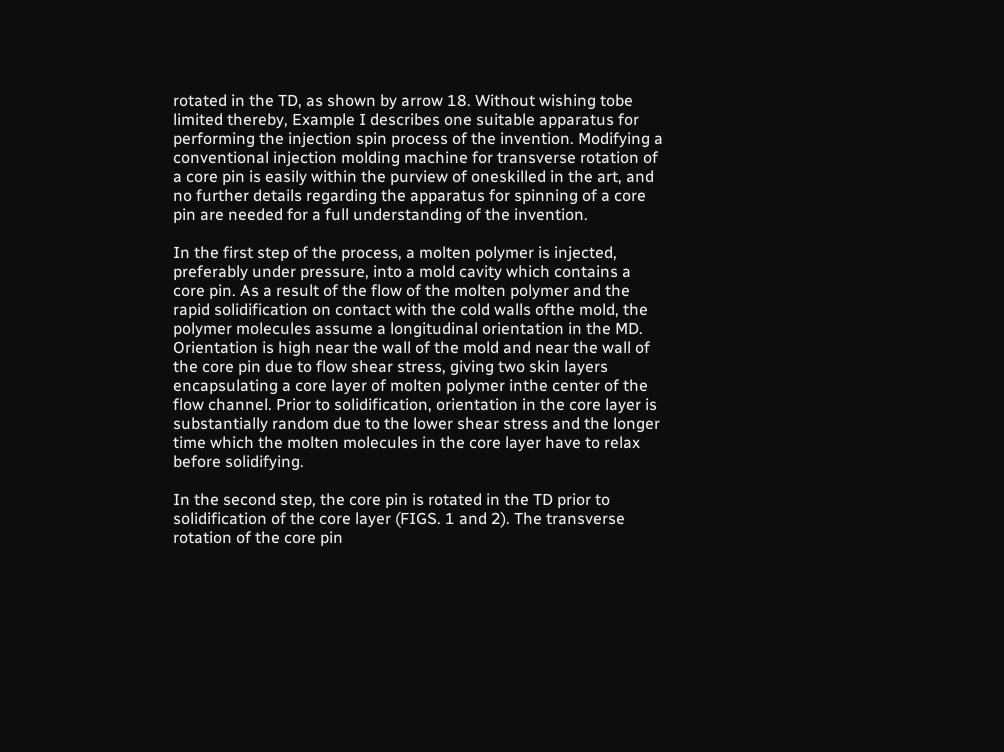rotated in the TD, as shown by arrow 18. Without wishing tobe limited thereby, Example I describes one suitable apparatus for performing the injection spin process of the invention. Modifying a conventional injection molding machine for transverse rotation of a core pin is easily within the purview of oneskilled in the art, and no further details regarding the apparatus for spinning of a core pin are needed for a full understanding of the invention.

In the first step of the process, a molten polymer is injected, preferably under pressure, into a mold cavity which contains a core pin. As a result of the flow of the molten polymer and the rapid solidification on contact with the cold walls ofthe mold, the polymer molecules assume a longitudinal orientation in the MD. Orientation is high near the wall of the mold and near the wall of the core pin due to flow shear stress, giving two skin layers encapsulating a core layer of molten polymer inthe center of the flow channel. Prior to solidification, orientation in the core layer is substantially random due to the lower shear stress and the longer time which the molten molecules in the core layer have to relax before solidifying.

In the second step, the core pin is rotated in the TD prior to solidification of the core layer (FIGS. 1 and 2). The transverse rotation of the core pin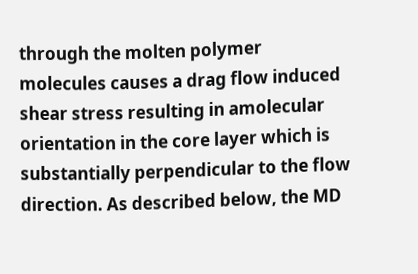through the molten polymer molecules causes a drag flow induced shear stress resulting in amolecular orientation in the core layer which is substantially perpendicular to the flow direction. As described below, the MD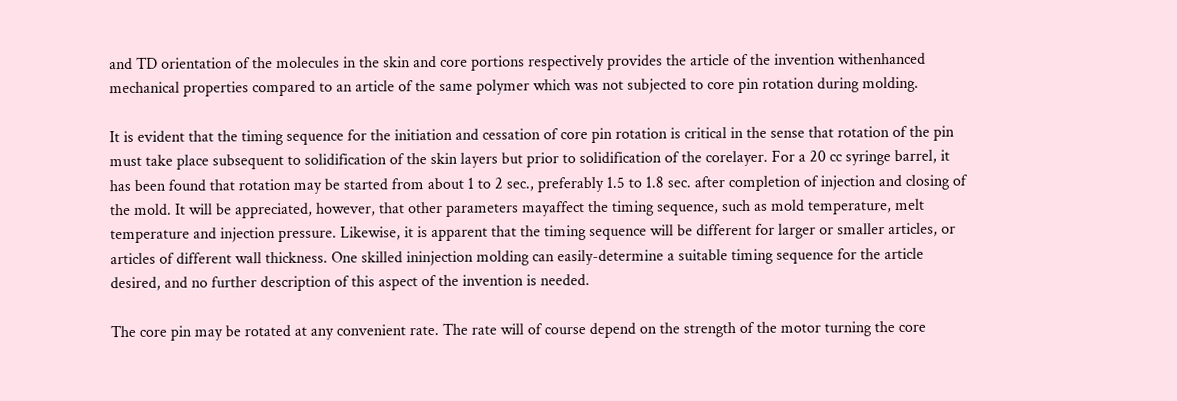and TD orientation of the molecules in the skin and core portions respectively provides the article of the invention withenhanced mechanical properties compared to an article of the same polymer which was not subjected to core pin rotation during molding.

It is evident that the timing sequence for the initiation and cessation of core pin rotation is critical in the sense that rotation of the pin must take place subsequent to solidification of the skin layers but prior to solidification of the corelayer. For a 20 cc syringe barrel, it has been found that rotation may be started from about 1 to 2 sec., preferably 1.5 to 1.8 sec. after completion of injection and closing of the mold. It will be appreciated, however, that other parameters mayaffect the timing sequence, such as mold temperature, melt temperature and injection pressure. Likewise, it is apparent that the timing sequence will be different for larger or smaller articles, or articles of different wall thickness. One skilled ininjection molding can easily-determine a suitable timing sequence for the article desired, and no further description of this aspect of the invention is needed.

The core pin may be rotated at any convenient rate. The rate will of course depend on the strength of the motor turning the core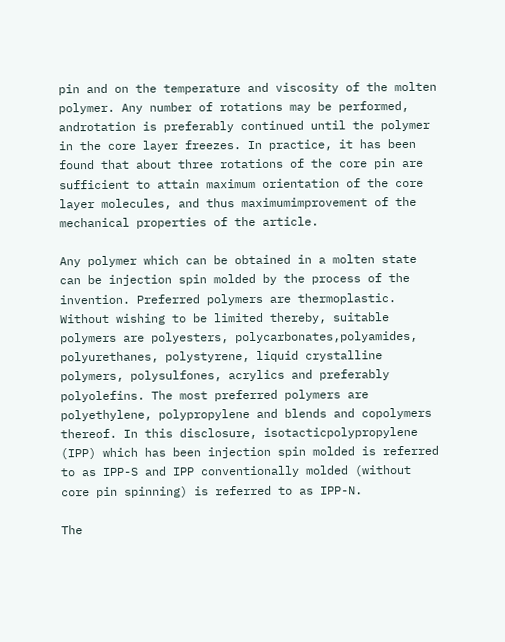pin and on the temperature and viscosity of the molten polymer. Any number of rotations may be performed, androtation is preferably continued until the polymer in the core layer freezes. In practice, it has been found that about three rotations of the core pin are sufficient to attain maximum orientation of the core layer molecules, and thus maximumimprovement of the mechanical properties of the article.

Any polymer which can be obtained in a molten state can be injection spin molded by the process of the invention. Preferred polymers are thermoplastic. Without wishing to be limited thereby, suitable polymers are polyesters, polycarbonates,polyamides, polyurethanes, polystyrene, liquid crystalline polymers, polysulfones, acrylics and preferably polyolefins. The most preferred polymers are polyethylene, polypropylene and blends and copolymers thereof. In this disclosure, isotacticpolypropylene (IPP) which has been injection spin molded is referred to as IPP-S and IPP conventionally molded (without core pin spinning) is referred to as IPP-N.

The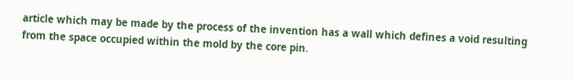article which may be made by the process of the invention has a wall which defines a void resulting from the space occupied within the mold by the core pin.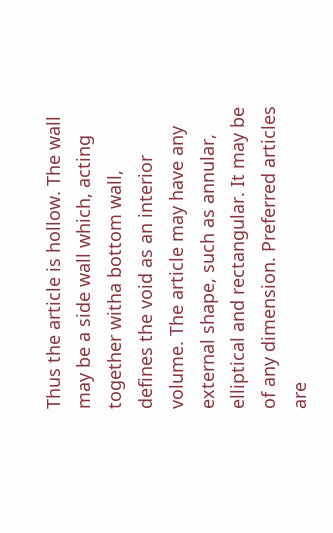Thus the article is hollow. The wall may be a side wall which, acting together witha bottom wall, defines the void as an interior volume. The article may have any external shape, such as annular, elliptical and rectangular. It may be of any dimension. Preferred articles are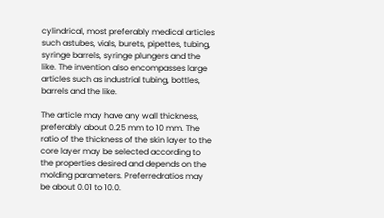cylindrical, most preferably medical articles such astubes, vials, burets, pipettes, tubing, syringe barrels, syringe plungers and the like. The invention also encompasses large articles such as industrial tubing, bottles, barrels and the like.

The article may have any wall thickness, preferably about 0.25 mm to 10 mm. The ratio of the thickness of the skin layer to the core layer may be selected according to the properties desired and depends on the molding parameters. Preferredratios may be about 0.01 to 10.0.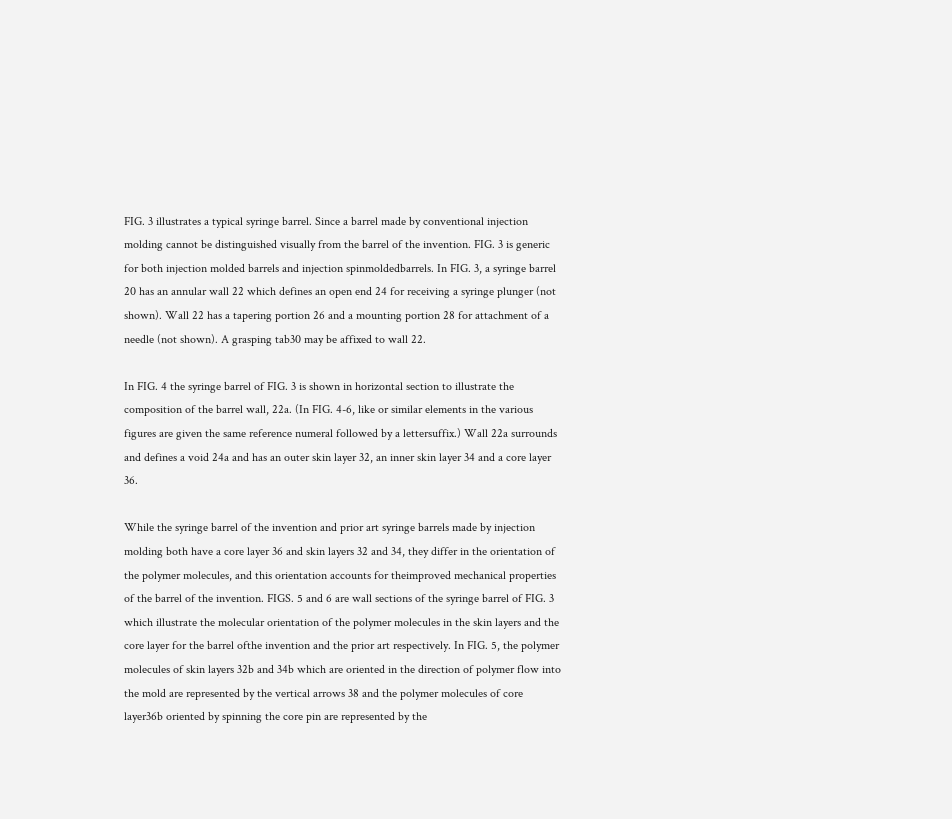FIG. 3 illustrates a typical syringe barrel. Since a barrel made by conventional injection molding cannot be distinguished visually from the barrel of the invention. FIG. 3 is generic for both injection molded barrels and injection spinmoldedbarrels. In FIG. 3, a syringe barrel 20 has an annular wall 22 which defines an open end 24 for receiving a syringe plunger (not shown). Wall 22 has a tapering portion 26 and a mounting portion 28 for attachment of a needle (not shown). A grasping tab30 may be affixed to wall 22.

In FIG. 4 the syringe barrel of FIG. 3 is shown in horizontal section to illustrate the composition of the barrel wall, 22a. (In FIG. 4-6, like or similar elements in the various figures are given the same reference numeral followed by a lettersuffix.) Wall 22a surrounds and defines a void 24a and has an outer skin layer 32, an inner skin layer 34 and a core layer 36.

While the syringe barrel of the invention and prior art syringe barrels made by injection molding both have a core layer 36 and skin layers 32 and 34, they differ in the orientation of the polymer molecules, and this orientation accounts for theimproved mechanical properties of the barrel of the invention. FIGS. 5 and 6 are wall sections of the syringe barrel of FIG. 3 which illustrate the molecular orientation of the polymer molecules in the skin layers and the core layer for the barrel ofthe invention and the prior art respectively. In FIG. 5, the polymer molecules of skin layers 32b and 34b which are oriented in the direction of polymer flow into the mold are represented by the vertical arrows 38 and the polymer molecules of core layer36b oriented by spinning the core pin are represented by the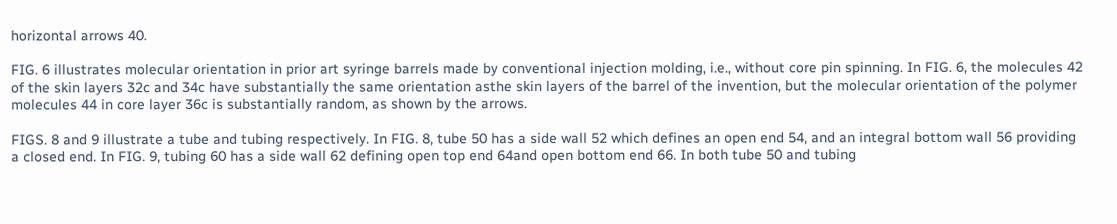horizontal arrows 40.

FIG. 6 illustrates molecular orientation in prior art syringe barrels made by conventional injection molding, i.e., without core pin spinning. In FIG. 6, the molecules 42 of the skin layers 32c and 34c have substantially the same orientation asthe skin layers of the barrel of the invention, but the molecular orientation of the polymer molecules 44 in core layer 36c is substantially random, as shown by the arrows.

FIGS. 8 and 9 illustrate a tube and tubing respectively. In FIG. 8, tube 50 has a side wall 52 which defines an open end 54, and an integral bottom wall 56 providing a closed end. In FIG. 9, tubing 60 has a side wall 62 defining open top end 64and open bottom end 66. In both tube 50 and tubing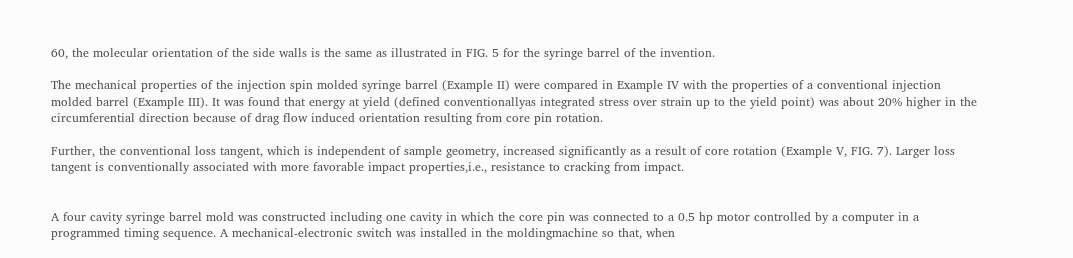60, the molecular orientation of the side walls is the same as illustrated in FIG. 5 for the syringe barrel of the invention.

The mechanical properties of the injection spin molded syringe barrel (Example II) were compared in Example IV with the properties of a conventional injection molded barrel (Example III). It was found that energy at yield (defined conventionallyas integrated stress over strain up to the yield point) was about 20% higher in the circumferential direction because of drag flow induced orientation resulting from core pin rotation.

Further, the conventional loss tangent, which is independent of sample geometry, increased significantly as a result of core rotation (Example V, FIG. 7). Larger loss tangent is conventionally associated with more favorable impact properties,i.e., resistance to cracking from impact.


A four cavity syringe barrel mold was constructed including one cavity in which the core pin was connected to a 0.5 hp motor controlled by a computer in a programmed timing sequence. A mechanical-electronic switch was installed in the moldingmachine so that, when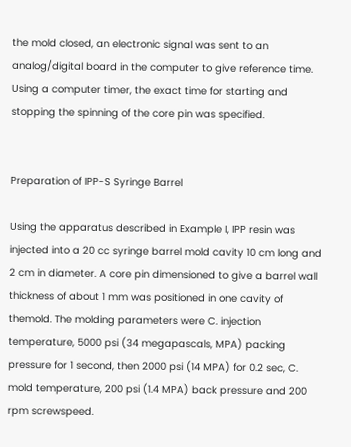the mold closed, an electronic signal was sent to an analog/digital board in the computer to give reference time. Using a computer timer, the exact time for starting and stopping the spinning of the core pin was specified.


Preparation of IPP-S Syringe Barrel

Using the apparatus described in Example I, IPP resin was injected into a 20 cc syringe barrel mold cavity 10 cm long and 2 cm in diameter. A core pin dimensioned to give a barrel wall thickness of about 1 mm was positioned in one cavity of themold. The molding parameters were C. injection temperature, 5000 psi (34 megapascals, MPA) packing pressure for 1 second, then 2000 psi (14 MPA) for 0.2 sec, C. mold temperature, 200 psi (1.4 MPA) back pressure and 200 rpm screwspeed.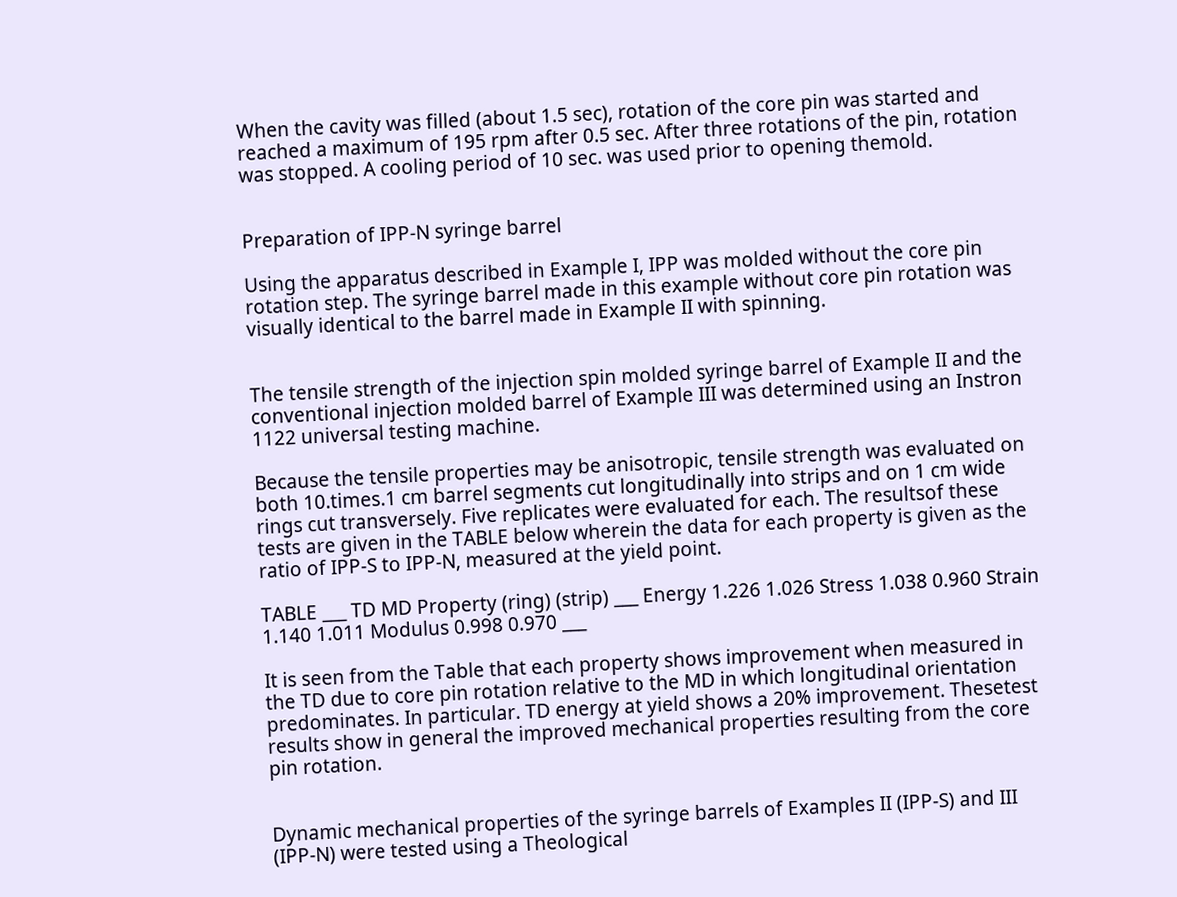When the cavity was filled (about 1.5 sec), rotation of the core pin was started and reached a maximum of 195 rpm after 0.5 sec. After three rotations of the pin, rotation was stopped. A cooling period of 10 sec. was used prior to opening themold.


Preparation of IPP-N syringe barrel

Using the apparatus described in Example I, IPP was molded without the core pin rotation step. The syringe barrel made in this example without core pin rotation was visually identical to the barrel made in Example II with spinning.


The tensile strength of the injection spin molded syringe barrel of Example II and the conventional injection molded barrel of Example III was determined using an Instron 1122 universal testing machine.

Because the tensile properties may be anisotropic, tensile strength was evaluated on both 10.times.1 cm barrel segments cut longitudinally into strips and on 1 cm wide rings cut transversely. Five replicates were evaluated for each. The resultsof these tests are given in the TABLE below wherein the data for each property is given as the ratio of IPP-S to IPP-N, measured at the yield point.

TABLE ___ TD MD Property (ring) (strip) ___ Energy 1.226 1.026 Stress 1.038 0.960 Strain 1.140 1.011 Modulus 0.998 0.970 ___

It is seen from the Table that each property shows improvement when measured in the TD due to core pin rotation relative to the MD in which longitudinal orientation predominates. In particular. TD energy at yield shows a 20% improvement. Thesetest results show in general the improved mechanical properties resulting from the core pin rotation.


Dynamic mechanical properties of the syringe barrels of Examples II (IPP-S) and III (IPP-N) were tested using a Theological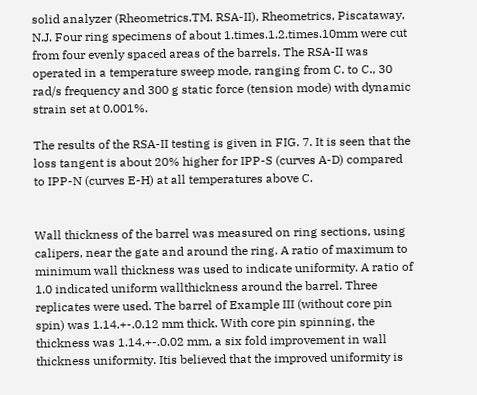solid analyzer (Rheometrics.TM. RSA-II), Rheometrics, Piscataway, N.J. Four ring specimens of about 1.times.1.2.times.10mm were cut from four evenly spaced areas of the barrels. The RSA-II was operated in a temperature sweep mode, ranging from C. to C., 30 rad/s frequency and 300 g static force (tension mode) with dynamic strain set at 0.001%.

The results of the RSA-II testing is given in FIG. 7. It is seen that the loss tangent is about 20% higher for IPP-S (curves A-D) compared to IPP-N (curves E-H) at all temperatures above C.


Wall thickness of the barrel was measured on ring sections, using calipers, near the gate and around the ring. A ratio of maximum to minimum wall thickness was used to indicate uniformity. A ratio of 1.0 indicated uniform wallthickness around the barrel. Three replicates were used. The barrel of Example III (without core pin spin) was 1.14.+-.0.12 mm thick. With core pin spinning, the thickness was 1.14.+-.0.02 mm, a six fold improvement in wall thickness uniformity. Itis believed that the improved uniformity is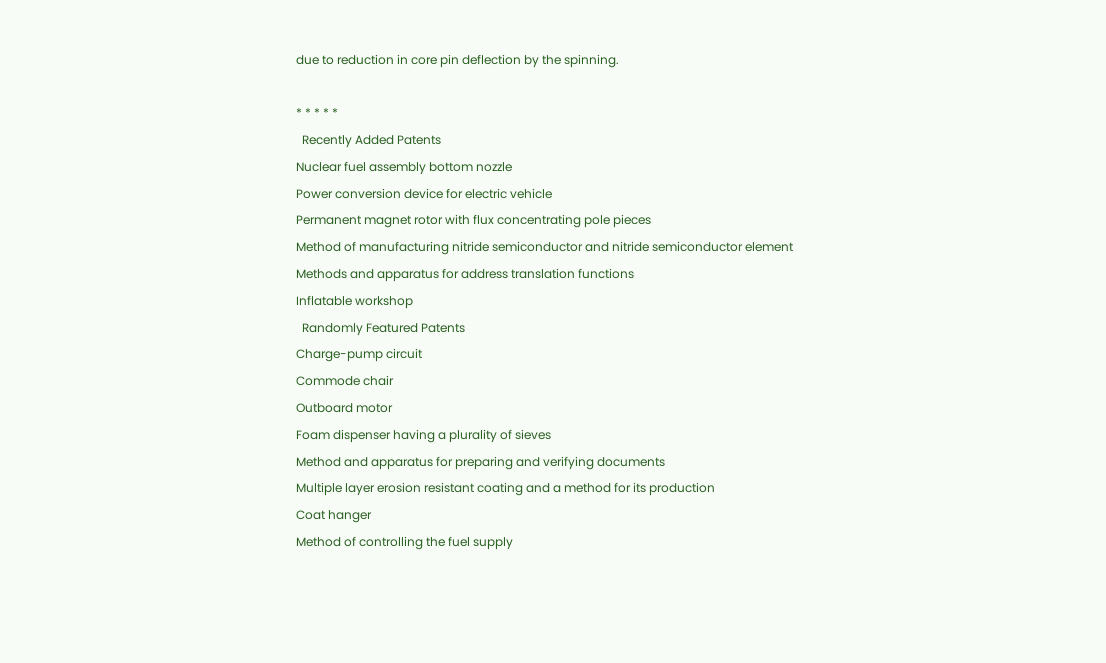due to reduction in core pin deflection by the spinning.

* * * * *
  Recently Added Patents
Nuclear fuel assembly bottom nozzle
Power conversion device for electric vehicle
Permanent magnet rotor with flux concentrating pole pieces
Method of manufacturing nitride semiconductor and nitride semiconductor element
Methods and apparatus for address translation functions
Inflatable workshop
  Randomly Featured Patents
Charge-pump circuit
Commode chair
Outboard motor
Foam dispenser having a plurality of sieves
Method and apparatus for preparing and verifying documents
Multiple layer erosion resistant coating and a method for its production
Coat hanger
Method of controlling the fuel supply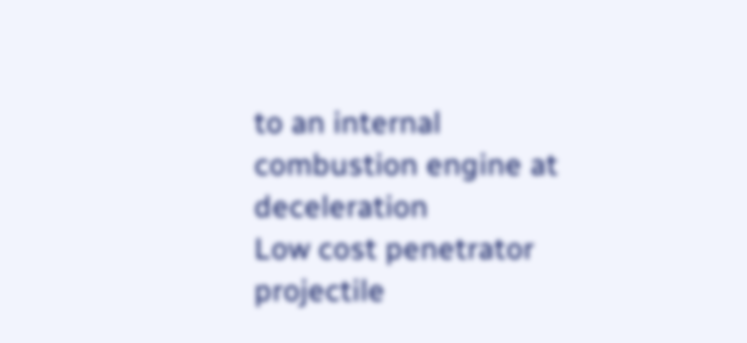to an internal combustion engine at deceleration
Low cost penetrator projectile